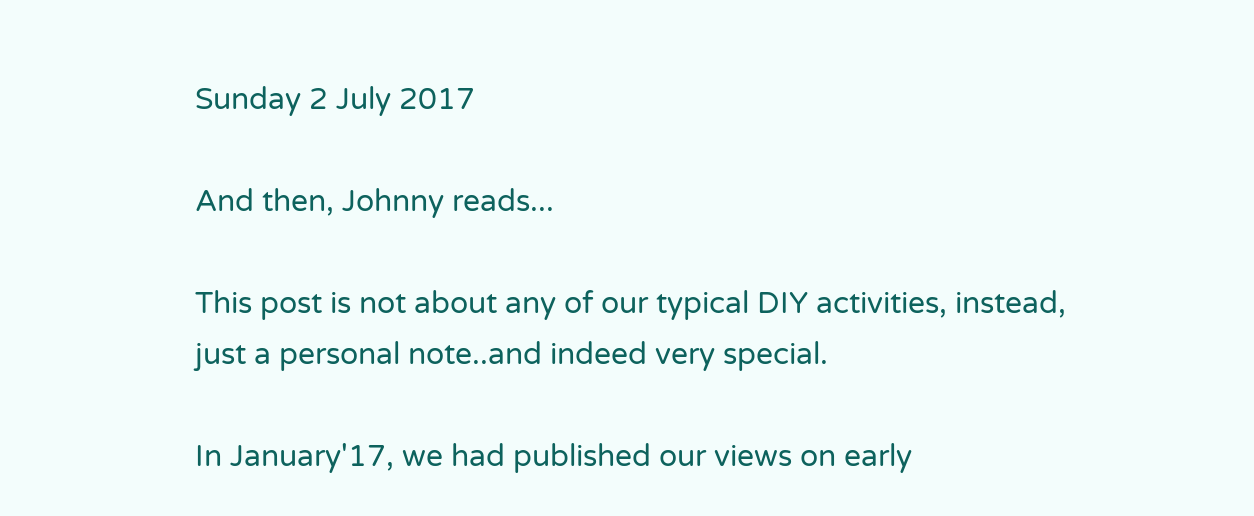Sunday 2 July 2017

And then, Johnny reads...

This post is not about any of our typical DIY activities, instead, just a personal note..and indeed very special.

In January'17, we had published our views on early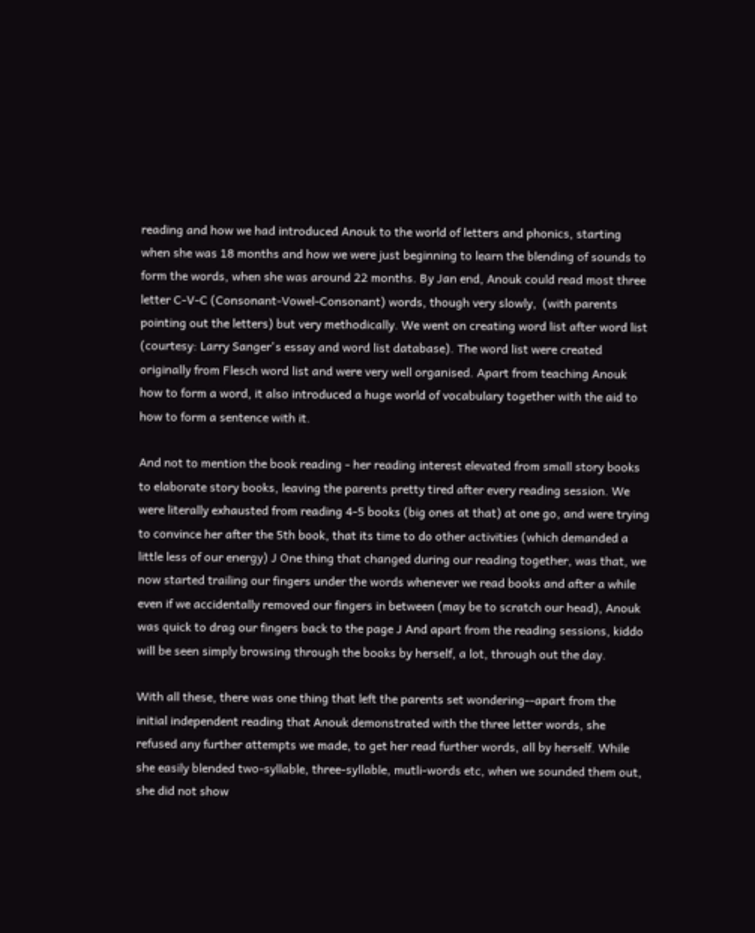reading and how we had introduced Anouk to the world of letters and phonics, starting when she was 18 months and how we were just beginning to learn the blending of sounds to form the words, when she was around 22 months. By Jan end, Anouk could read most three letter C-V-C (Consonant-Vowel-Consonant) words, though very slowly,  (with parents pointing out the letters) but very methodically. We went on creating word list after word list (courtesy: Larry Sanger's essay and word list database). The word list were created originally from Flesch word list and were very well organised. Apart from teaching Anouk how to form a word, it also introduced a huge world of vocabulary together with the aid to how to form a sentence with it.

And not to mention the book reading - her reading interest elevated from small story books to elaborate story books, leaving the parents pretty tired after every reading session. We were literally exhausted from reading 4-5 books (big ones at that) at one go, and were trying to convince her after the 5th book, that its time to do other activities (which demanded a little less of our energy) J One thing that changed during our reading together, was that, we now started trailing our fingers under the words whenever we read books and after a while even if we accidentally removed our fingers in between (may be to scratch our head), Anouk was quick to drag our fingers back to the page J And apart from the reading sessions, kiddo will be seen simply browsing through the books by herself, a lot, through out the day.

With all these, there was one thing that left the parents set wondering--apart from the initial independent reading that Anouk demonstrated with the three letter words, she refused any further attempts we made, to get her read further words, all by herself. While she easily blended two-syllable, three-syllable, mutli-words etc, when we sounded them out, she did not show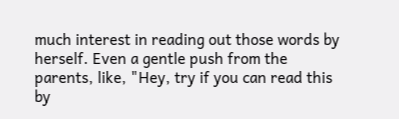much interest in reading out those words by herself. Even a gentle push from the parents, like, "Hey, try if you can read this by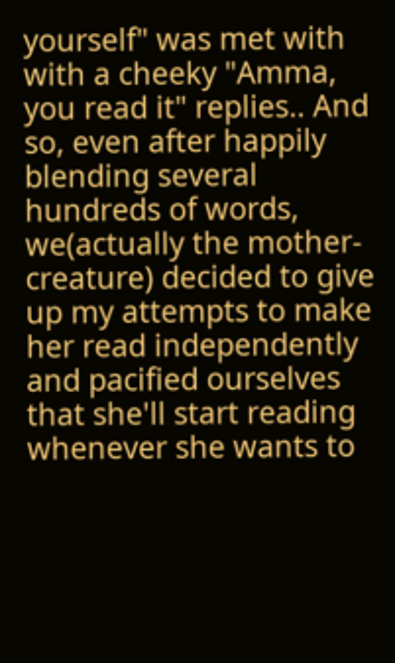yourself" was met with with a cheeky "Amma, you read it" replies.. And so, even after happily blending several hundreds of words, we(actually the mother-creature) decided to give up my attempts to make her read independently and pacified ourselves that she'll start reading whenever she wants to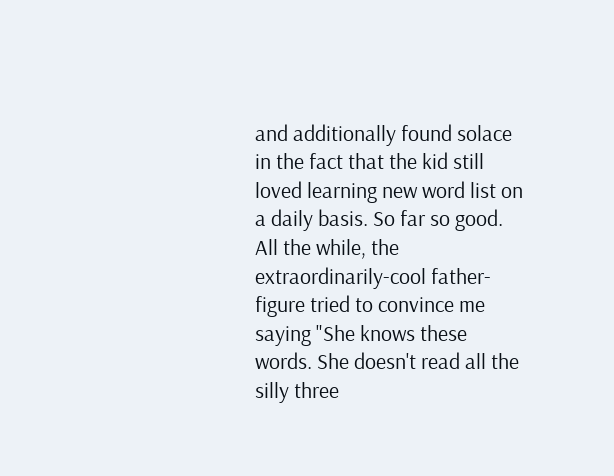and additionally found solace in the fact that the kid still loved learning new word list on a daily basis. So far so good. All the while, the extraordinarily-cool father-figure tried to convince me saying "She knows these words. She doesn't read all the silly three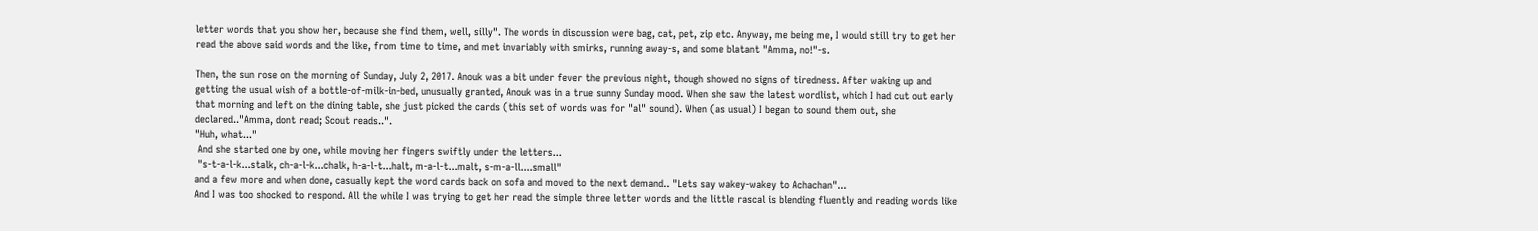letter words that you show her, because she find them, well, silly". The words in discussion were bag, cat, pet, zip etc. Anyway, me being me, I would still try to get her read the above said words and the like, from time to time, and met invariably with smirks, running away-s, and some blatant "Amma, no!"-s.

Then, the sun rose on the morning of Sunday, July 2, 2017. Anouk was a bit under fever the previous night, though showed no signs of tiredness. After waking up and getting the usual wish of a bottle-of-milk-in-bed, unusually granted, Anouk was in a true sunny Sunday mood. When she saw the latest wordlist, which I had cut out early that morning and left on the dining table, she just picked the cards (this set of words was for "al" sound). When (as usual) I began to sound them out, she declared.."Amma, dont read; Scout reads..".
"Huh, what..."
 And she started one by one, while moving her fingers swiftly under the letters...
 "s-t-a-l-k...stalk, ch-a-l-k...chalk, h-a-l-t...halt, m-a-l-t...malt, s-m-a-ll....small"
and a few more and when done, casually kept the word cards back on sofa and moved to the next demand.. "Lets say wakey-wakey to Achachan"...
And I was too shocked to respond. All the while I was trying to get her read the simple three letter words and the little rascal is blending fluently and reading words like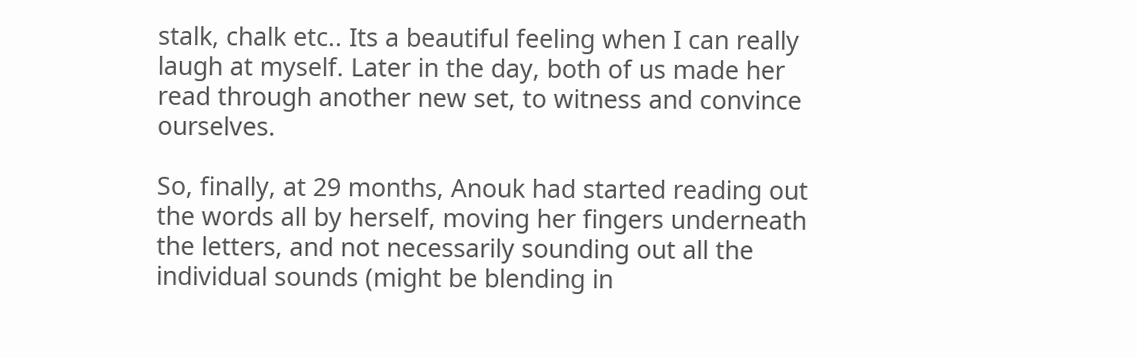stalk, chalk etc.. Its a beautiful feeling when I can really laugh at myself. Later in the day, both of us made her read through another new set, to witness and convince ourselves.

So, finally, at 29 months, Anouk had started reading out the words all by herself, moving her fingers underneath the letters, and not necessarily sounding out all the individual sounds (might be blending in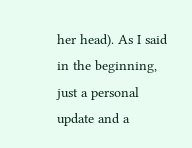her head). As I said in the beginning, just a personal update and a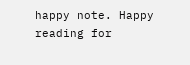happy note. Happy reading for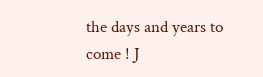the days and years to come ! J